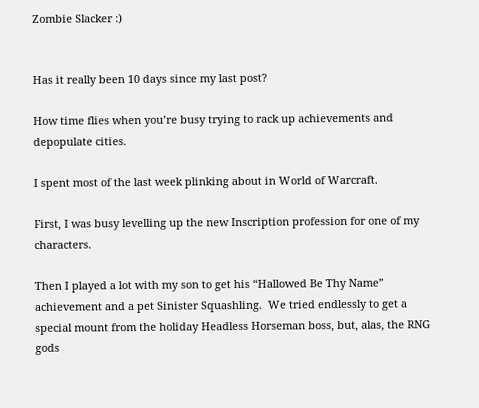Zombie Slacker :)


Has it really been 10 days since my last post?

How time flies when you’re busy trying to rack up achievements and depopulate cities.

I spent most of the last week plinking about in World of Warcraft.

First, I was busy levelling up the new Inscription profession for one of my characters.

Then I played a lot with my son to get his “Hallowed Be Thy Name” achievement and a pet Sinister Squashling.  We tried endlessly to get a special mount from the holiday Headless Horseman boss, but, alas, the RNG gods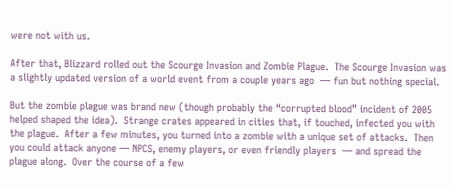were not with us.

After that, Blizzard rolled out the Scourge Invasion and Zombie Plague.  The Scourge Invasion was a slightly updated version of a world event from a couple years ago  — fun but nothing special.

But the zombie plague was brand new (though probably the “corrupted blood” incident of 2005 helped shaped the idea).  Strange crates appeared in cities that, if touched, infected you with the plague.  After a few minutes, you turned into a zombie with a unique set of attacks.  Then you could attack anyone — NPCS, enemy players, or even friendly players  — and spread the plague along.  Over the course of a few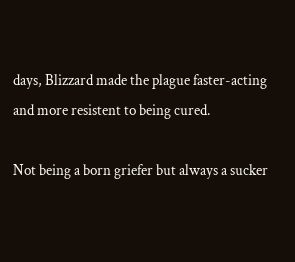days, Blizzard made the plague faster-acting and more resistent to being cured.

Not being a born griefer but always a sucker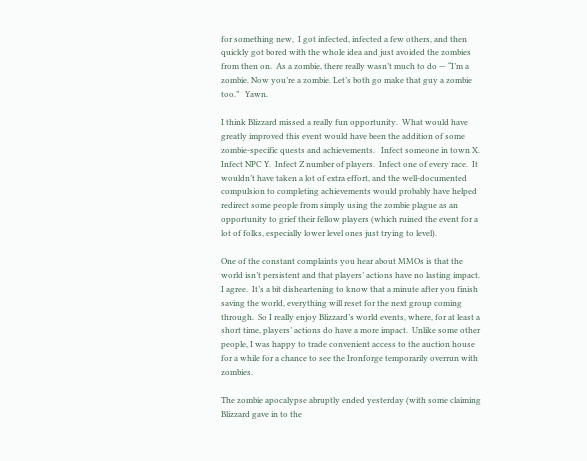for something new,  I got infected, infected a few others, and then quickly got bored with the whole idea and just avoided the zombies from then on.  As a zombie, there really wasn’t much to do — “I’m a zombie. Now you’re a zombie. Let’s both go make that guy a zombie too.”   Yawn.

I think Blizzard missed a really fun opportunity.  What would have greatly improved this event would have been the addition of some zombie-specific quests and achievements.   Infect someone in town X.  Infect NPC Y.  Infect Z number of players.  Infect one of every race.  It wouldn’t have taken a lot of extra effort, and the well-documented compulsion to completing achievements would probably have helped redirect some people from simply using the zombie plague as an opportunity to grief their fellow players (which ruined the event for a lot of folks, especially lower level ones just trying to level).

One of the constant complaints you hear about MMOs is that the world isn’t persistent and that players’ actions have no lasting impact.  I agree.  It’s a bit disheartening to know that a minute after you finish saving the world, everything will reset for the next group coming through.  So I really enjoy Blizzard’s world events, where, for at least a short time, players’ actions do have a more impact.  Unlike some other people, I was happy to trade convenient access to the auction house for a while for a chance to see the Ironforge temporarily overrun with zombies.

The zombie apocalypse abruptly ended yesterday (with some claiming Blizzard gave in to the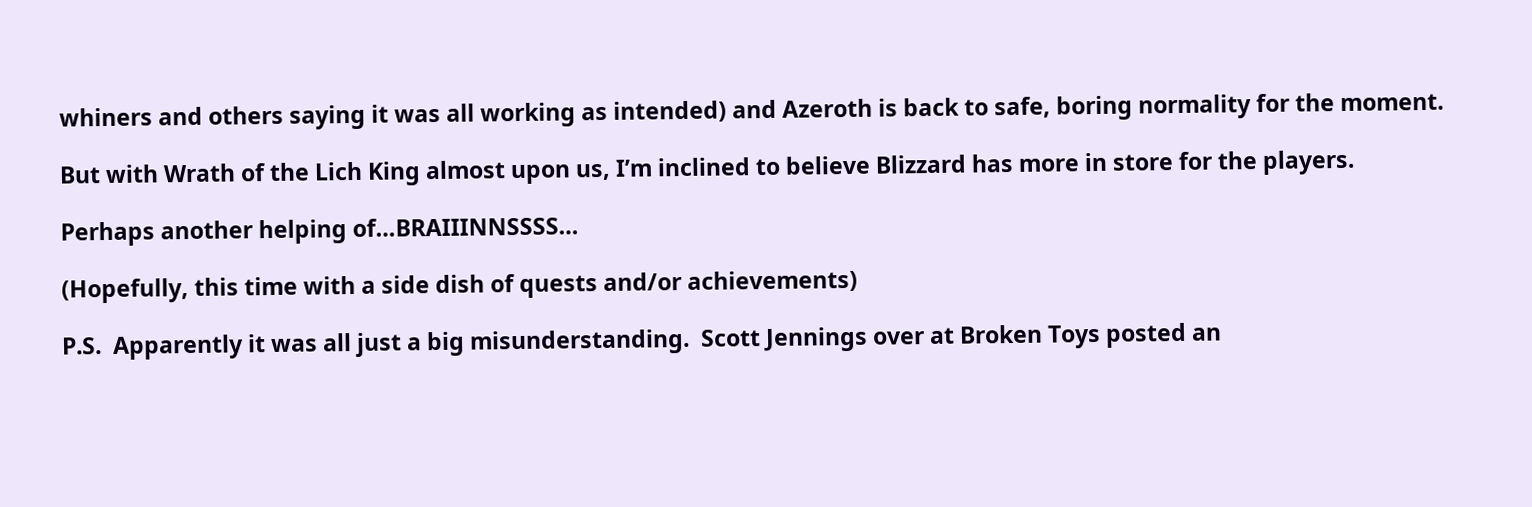whiners and others saying it was all working as intended) and Azeroth is back to safe, boring normality for the moment.

But with Wrath of the Lich King almost upon us, I’m inclined to believe Blizzard has more in store for the players.

Perhaps another helping of…BRAIIINNSSSS…

(Hopefully, this time with a side dish of quests and/or achievements)

P.S.  Apparently it was all just a big misunderstanding.  Scott Jennings over at Broken Toys posted an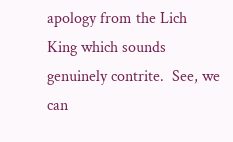apology from the Lich King which sounds genuinely contrite.  See, we can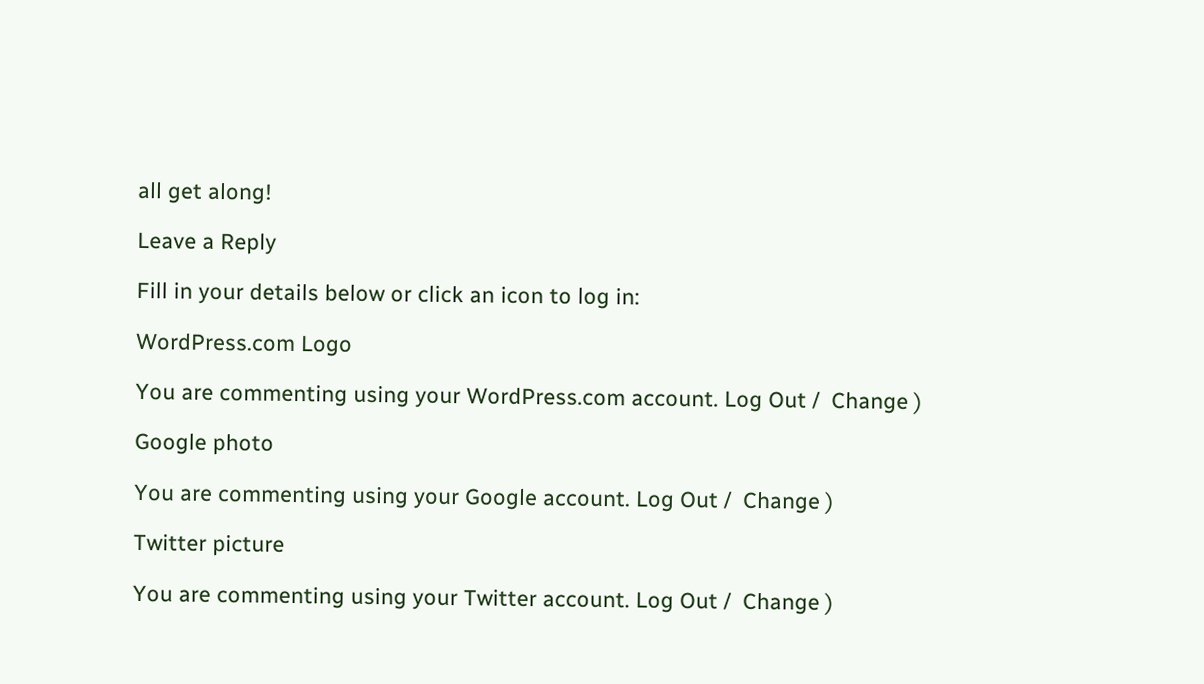all get along!

Leave a Reply

Fill in your details below or click an icon to log in:

WordPress.com Logo

You are commenting using your WordPress.com account. Log Out /  Change )

Google photo

You are commenting using your Google account. Log Out /  Change )

Twitter picture

You are commenting using your Twitter account. Log Out /  Change )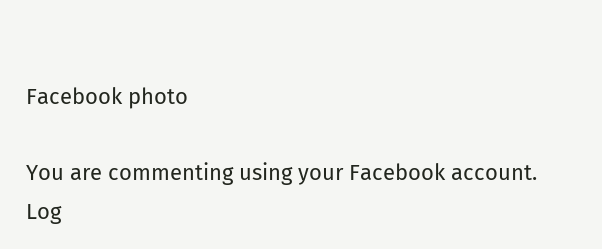Facebook photo

You are commenting using your Facebook account. Log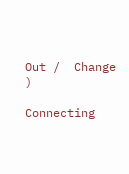Out /  Change )

Connecting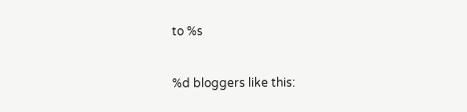to %s


%d bloggers like this: